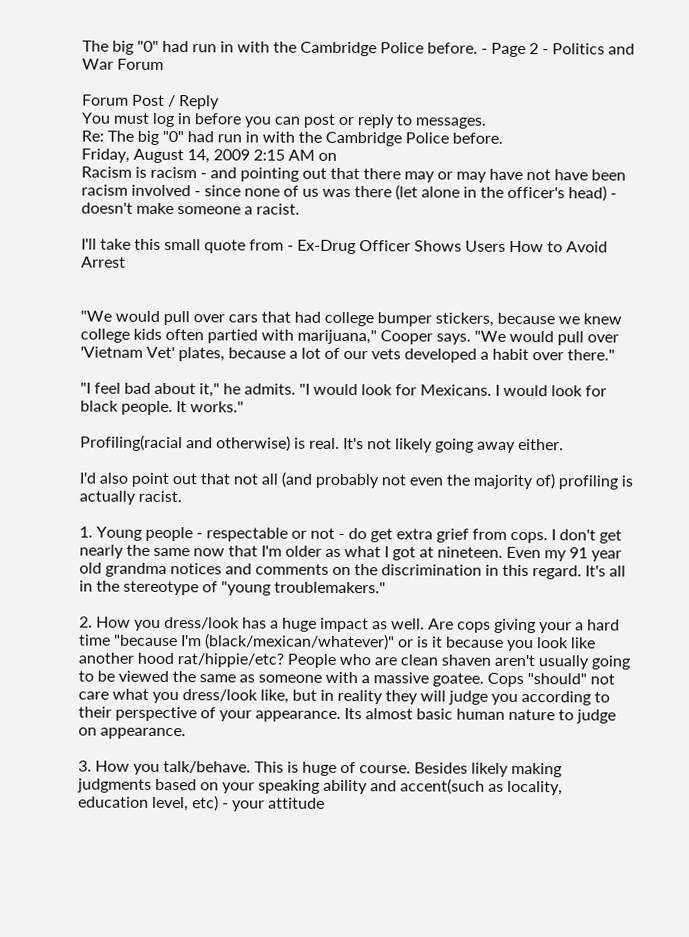The big "0" had run in with the Cambridge Police before. - Page 2 - Politics and War Forum

Forum Post / Reply
You must log in before you can post or reply to messages.
Re: The big "0" had run in with the Cambridge Police before.
Friday, August 14, 2009 2:15 AM on
Racism is racism - and pointing out that there may or may have not have been racism involved - since none of us was there (let alone in the officer's head) - doesn't make someone a racist.

I'll take this small quote from - Ex-Drug Officer Shows Users How to Avoid Arrest


"We would pull over cars that had college bumper stickers, because we knew college kids often partied with marijuana," Cooper says. "We would pull over 'Vietnam Vet' plates, because a lot of our vets developed a habit over there."

"I feel bad about it," he admits. "I would look for Mexicans. I would look for black people. It works."

Profiling(racial and otherwise) is real. It's not likely going away either.

I'd also point out that not all (and probably not even the majority of) profiling is actually racist.

1. Young people - respectable or not - do get extra grief from cops. I don't get nearly the same now that I'm older as what I got at nineteen. Even my 91 year old grandma notices and comments on the discrimination in this regard. It's all in the stereotype of "young troublemakers."

2. How you dress/look has a huge impact as well. Are cops giving your a hard time "because I'm (black/mexican/whatever)" or is it because you look like another hood rat/hippie/etc? People who are clean shaven aren't usually going to be viewed the same as someone with a massive goatee. Cops "should" not care what you dress/look like, but in reality they will judge you according to their perspective of your appearance. Its almost basic human nature to judge on appearance.

3. How you talk/behave. This is huge of course. Besides likely making judgments based on your speaking ability and accent(such as locality, education level, etc) - your attitude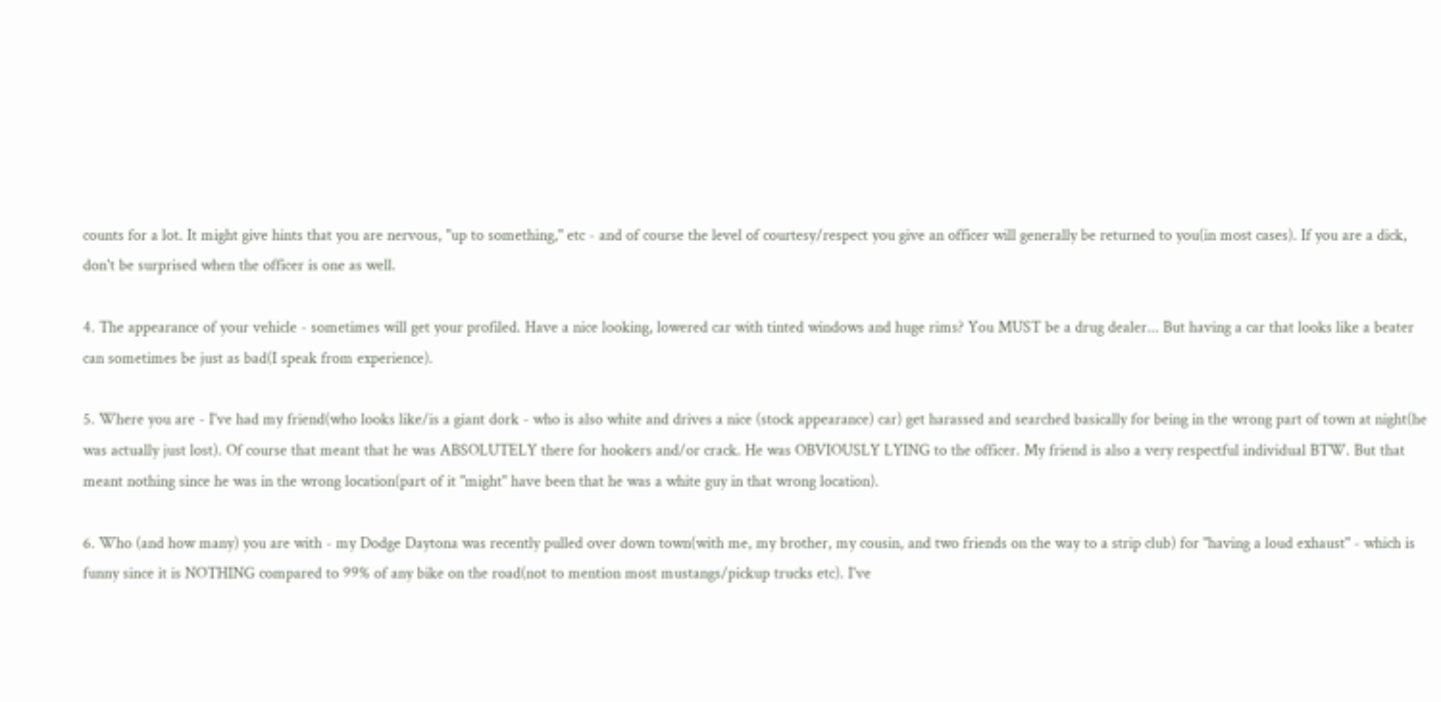counts for a lot. It might give hints that you are nervous, "up to something," etc - and of course the level of courtesy/respect you give an officer will generally be returned to you(in most cases). If you are a dick, don't be surprised when the officer is one as well.

4. The appearance of your vehicle - sometimes will get your profiled. Have a nice looking, lowered car with tinted windows and huge rims? You MUST be a drug dealer... But having a car that looks like a beater can sometimes be just as bad(I speak from experience).

5. Where you are - I've had my friend(who looks like/is a giant dork - who is also white and drives a nice (stock appearance) car) get harassed and searched basically for being in the wrong part of town at night(he was actually just lost). Of course that meant that he was ABSOLUTELY there for hookers and/or crack. He was OBVIOUSLY LYING to the officer. My friend is also a very respectful individual BTW. But that meant nothing since he was in the wrong location(part of it "might" have been that he was a white guy in that wrong location).

6. Who (and how many) you are with - my Dodge Daytona was recently pulled over down town(with me, my brother, my cousin, and two friends on the way to a strip club) for "having a loud exhaust" - which is funny since it is NOTHING compared to 99% of any bike on the road(not to mention most mustangs/pickup trucks etc). I've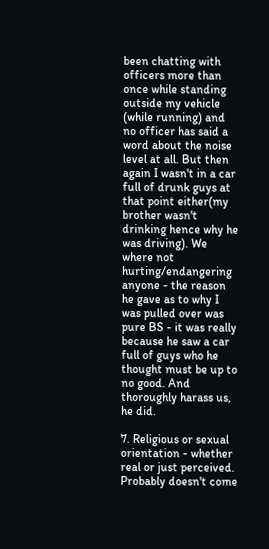been chatting with officers more than once while standing outside my vehicle (while running) and no officer has said a word about the noise level at all. But then again I wasn't in a car full of drunk guys at that point either(my brother wasn't drinking hence why he was driving). We where not hurting/endangering anyone - the reason he gave as to why I was pulled over was pure BS - it was really because he saw a car full of guys who he thought must be up to no good. And thoroughly harass us, he did.

7. Religious or sexual orientation - whether real or just perceived. Probably doesn't come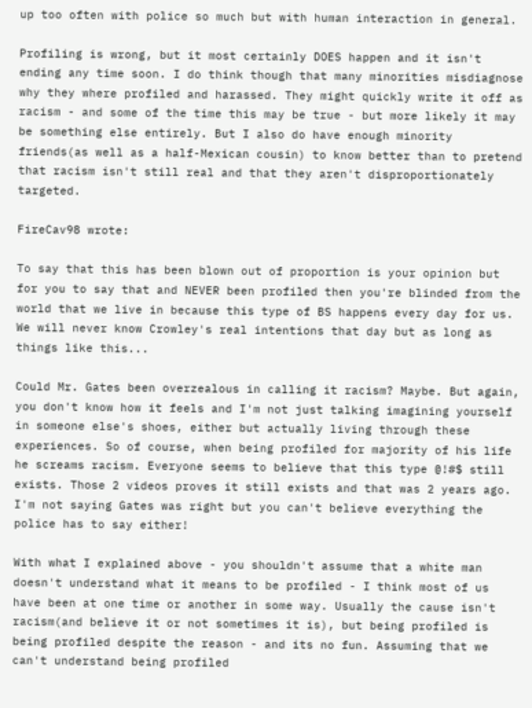up too often with police so much but with human interaction in general.

Profiling is wrong, but it most certainly DOES happen and it isn't ending any time soon. I do think though that many minorities misdiagnose why they where profiled and harassed. They might quickly write it off as racism - and some of the time this may be true - but more likely it may be something else entirely. But I also do have enough minority friends(as well as a half-Mexican cousin) to know better than to pretend that racism isn't still real and that they aren't disproportionately targeted.

FireCav98 wrote:

To say that this has been blown out of proportion is your opinion but for you to say that and NEVER been profiled then you're blinded from the world that we live in because this type of BS happens every day for us. We will never know Crowley's real intentions that day but as long as things like this...

Could Mr. Gates been overzealous in calling it racism? Maybe. But again, you don't know how it feels and I'm not just talking imagining yourself in someone else's shoes, either but actually living through these experiences. So of course, when being profiled for majority of his life he screams racism. Everyone seems to believe that this type @!#$ still exists. Those 2 videos proves it still exists and that was 2 years ago. I'm not saying Gates was right but you can't believe everything the police has to say either!

With what I explained above - you shouldn't assume that a white man doesn't understand what it means to be profiled - I think most of us have been at one time or another in some way. Usually the cause isn't racism(and believe it or not sometimes it is), but being profiled is being profiled despite the reason - and its no fun. Assuming that we can't understand being profiled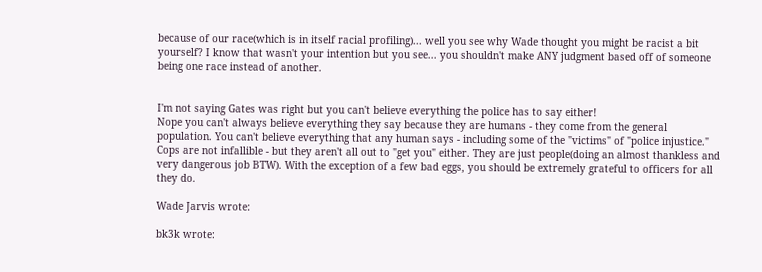because of our race(which is in itself racial profiling)... well you see why Wade thought you might be racist a bit yourself? I know that wasn't your intention but you see... you shouldn't make ANY judgment based off of someone being one race instead of another.


I'm not saying Gates was right but you can't believe everything the police has to say either!
Nope you can't always believe everything they say because they are humans - they come from the general population. You can't believe everything that any human says - including some of the "victims" of "police injustice." Cops are not infallible - but they aren't all out to "get you" either. They are just people(doing an almost thankless and very dangerous job BTW). With the exception of a few bad eggs, you should be extremely grateful to officers for all they do.

Wade Jarvis wrote:

bk3k wrote: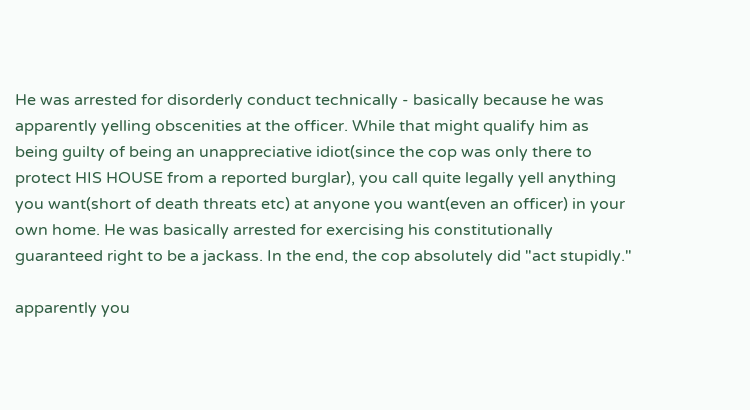He was arrested for disorderly conduct technically - basically because he was apparently yelling obscenities at the officer. While that might qualify him as being guilty of being an unappreciative idiot(since the cop was only there to protect HIS HOUSE from a reported burglar), you call quite legally yell anything you want(short of death threats etc) at anyone you want(even an officer) in your own home. He was basically arrested for exercising his constitutionally guaranteed right to be a jackass. In the end, the cop absolutely did "act stupidly."

apparently you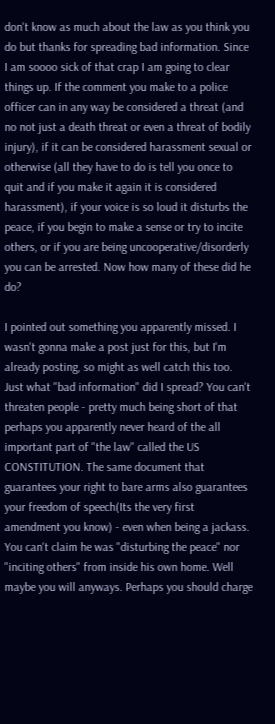don't know as much about the law as you think you do but thanks for spreading bad information. Since I am soooo sick of that crap I am going to clear things up. If the comment you make to a police officer can in any way be considered a threat (and no not just a death threat or even a threat of bodily injury), if it can be considered harassment sexual or otherwise (all they have to do is tell you once to quit and if you make it again it is considered harassment), if your voice is so loud it disturbs the peace, if you begin to make a sense or try to incite others, or if you are being uncooperative/disorderly you can be arrested. Now how many of these did he do?

I pointed out something you apparently missed. I wasn't gonna make a post just for this, but I'm already posting, so might as well catch this too. Just what "bad information" did I spread? You can't threaten people - pretty much being short of that perhaps you apparently never heard of the all important part of "the law" called the US CONSTITUTION. The same document that guarantees your right to bare arms also guarantees your freedom of speech(Its the very first amendment you know) - even when being a jackass. You can't claim he was "disturbing the peace" nor "inciting others" from inside his own home. Well maybe you will anyways. Perhaps you should charge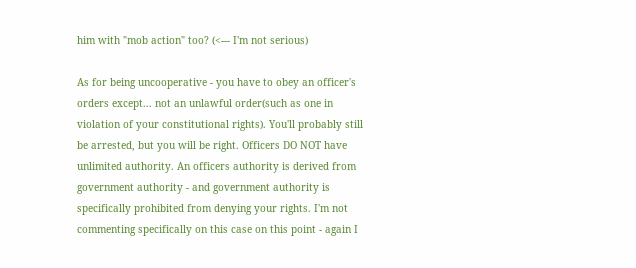him with "mob action" too? (<--- I'm not serious)

As for being uncooperative - you have to obey an officer's orders except... not an unlawful order(such as one in violation of your constitutional rights). You'll probably still be arrested, but you will be right. Officers DO NOT have unlimited authority. An officers authority is derived from government authority - and government authority is specifically prohibited from denying your rights. I'm not commenting specifically on this case on this point - again I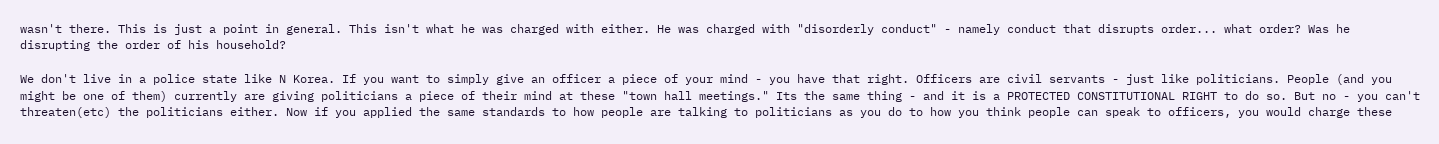wasn't there. This is just a point in general. This isn't what he was charged with either. He was charged with "disorderly conduct" - namely conduct that disrupts order... what order? Was he disrupting the order of his household?

We don't live in a police state like N Korea. If you want to simply give an officer a piece of your mind - you have that right. Officers are civil servants - just like politicians. People (and you might be one of them) currently are giving politicians a piece of their mind at these "town hall meetings." Its the same thing - and it is a PROTECTED CONSTITUTIONAL RIGHT to do so. But no - you can't threaten(etc) the politicians either. Now if you applied the same standards to how people are talking to politicians as you do to how you think people can speak to officers, you would charge these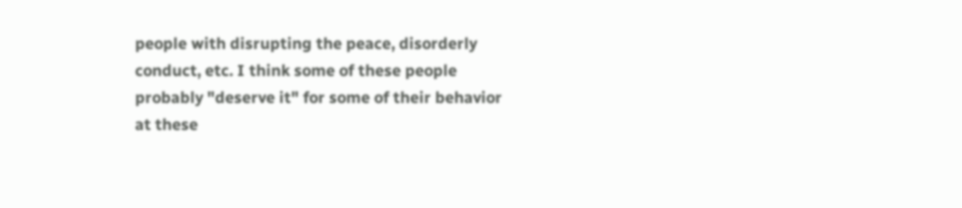people with disrupting the peace, disorderly conduct, etc. I think some of these people probably "deserve it" for some of their behavior at these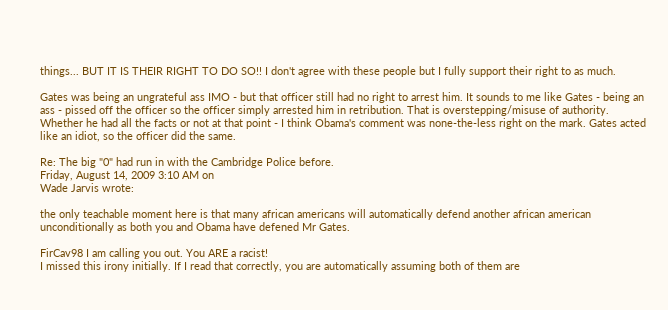things... BUT IT IS THEIR RIGHT TO DO SO!! I don't agree with these people but I fully support their right to as much.

Gates was being an ungrateful ass IMO - but that officer still had no right to arrest him. It sounds to me like Gates - being an ass - pissed off the officer so the officer simply arrested him in retribution. That is overstepping/misuse of authority. Whether he had all the facts or not at that point - I think Obama's comment was none-the-less right on the mark. Gates acted like an idiot, so the officer did the same.

Re: The big "0" had run in with the Cambridge Police before.
Friday, August 14, 2009 3:10 AM on
Wade Jarvis wrote:

the only teachable moment here is that many african americans will automatically defend another african american unconditionally as both you and Obama have defened Mr Gates.

FirCav98 I am calling you out. You ARE a racist!
I missed this irony initially. If I read that correctly, you are automatically assuming both of them are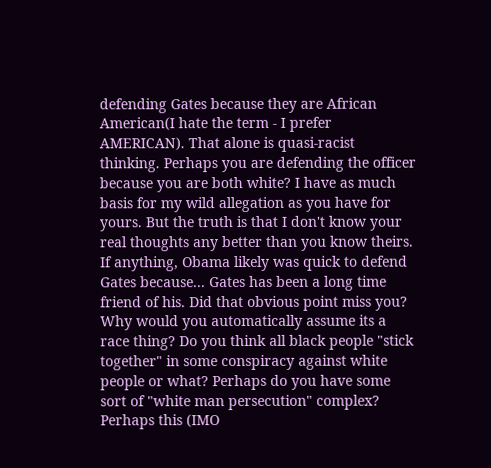defending Gates because they are African American(I hate the term - I prefer AMERICAN). That alone is quasi-racist thinking. Perhaps you are defending the officer because you are both white? I have as much basis for my wild allegation as you have for yours. But the truth is that I don't know your real thoughts any better than you know theirs. If anything, Obama likely was quick to defend Gates because... Gates has been a long time friend of his. Did that obvious point miss you? Why would you automatically assume its a race thing? Do you think all black people "stick together" in some conspiracy against white people or what? Perhaps do you have some sort of "white man persecution" complex? Perhaps this (IMO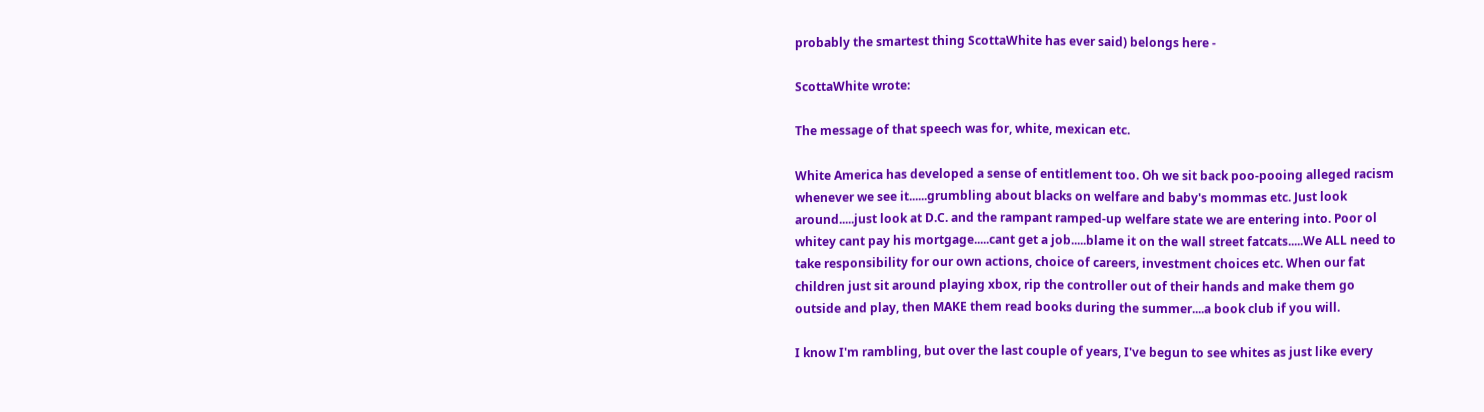probably the smartest thing ScottaWhite has ever said) belongs here -

ScottaWhite wrote:

The message of that speech was for, white, mexican etc.

White America has developed a sense of entitlement too. Oh we sit back poo-pooing alleged racism whenever we see it......grumbling about blacks on welfare and baby's mommas etc. Just look around.....just look at D.C. and the rampant ramped-up welfare state we are entering into. Poor ol whitey cant pay his mortgage.....cant get a job.....blame it on the wall street fatcats.....We ALL need to take responsibility for our own actions, choice of careers, investment choices etc. When our fat children just sit around playing xbox, rip the controller out of their hands and make them go outside and play, then MAKE them read books during the summer....a book club if you will.

I know I'm rambling, but over the last couple of years, I've begun to see whites as just like every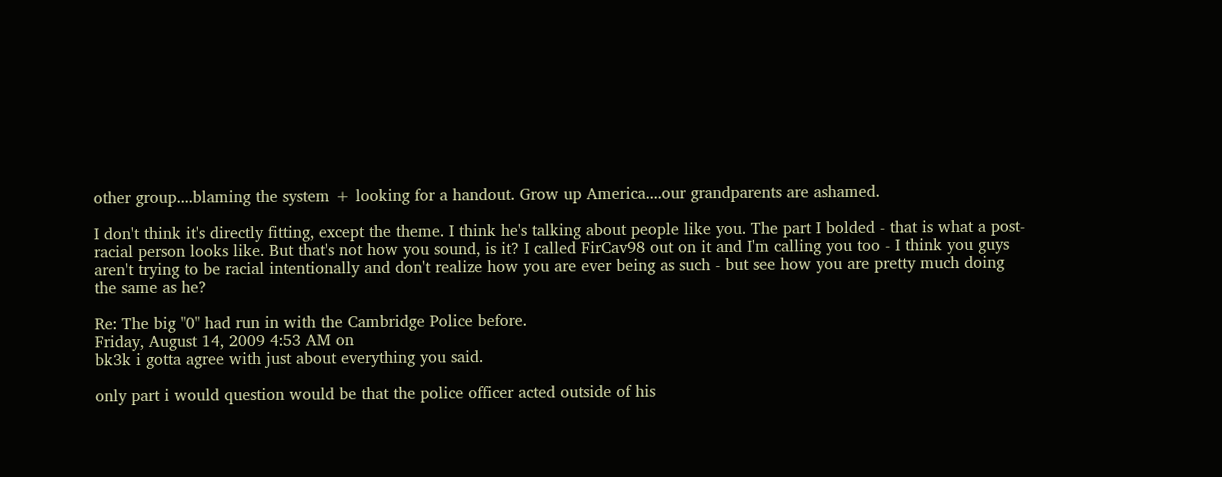other group....blaming the system + looking for a handout. Grow up America....our grandparents are ashamed.

I don't think it's directly fitting, except the theme. I think he's talking about people like you. The part I bolded - that is what a post-racial person looks like. But that's not how you sound, is it? I called FirCav98 out on it and I'm calling you too - I think you guys aren't trying to be racial intentionally and don't realize how you are ever being as such - but see how you are pretty much doing the same as he?

Re: The big "0" had run in with the Cambridge Police before.
Friday, August 14, 2009 4:53 AM on
bk3k i gotta agree with just about everything you said.

only part i would question would be that the police officer acted outside of his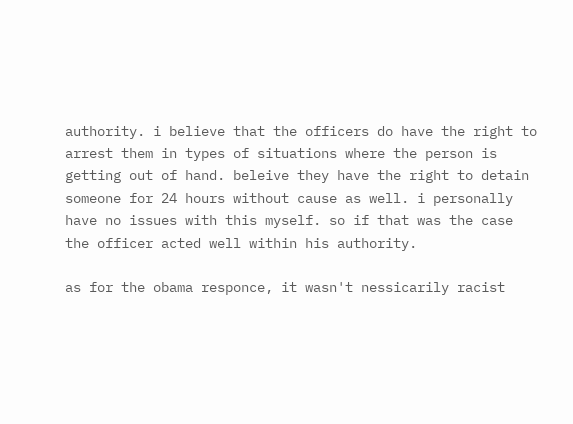authority. i believe that the officers do have the right to arrest them in types of situations where the person is getting out of hand. beleive they have the right to detain someone for 24 hours without cause as well. i personally have no issues with this myself. so if that was the case the officer acted well within his authority.

as for the obama responce, it wasn't nessicarily racist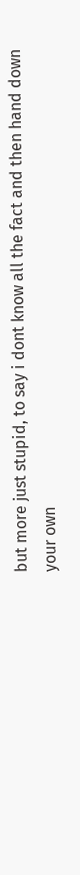but more just stupid, to say i dont know all the fact and then hand down your own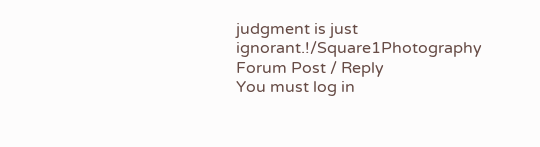judgment is just ignorant.!/Square1Photography
Forum Post / Reply
You must log in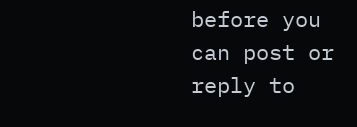before you can post or reply to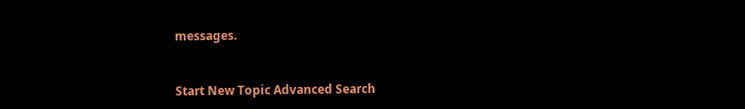messages.


Start New Topic Advanced Search